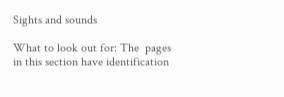Sights and sounds

What to look out for: The  pages in this section have identification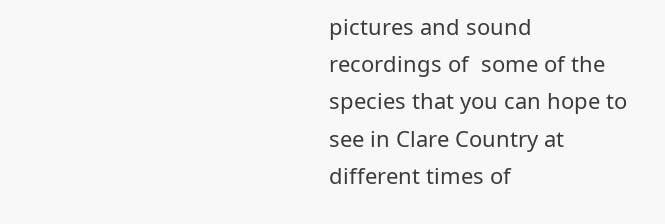pictures and sound recordings of  some of the species that you can hope to see in Clare Country at different times of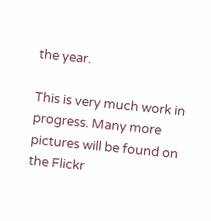the year.

This is very much work in progress. Many more pictures will be found on the Flickr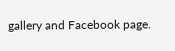gallery and Facebook page.